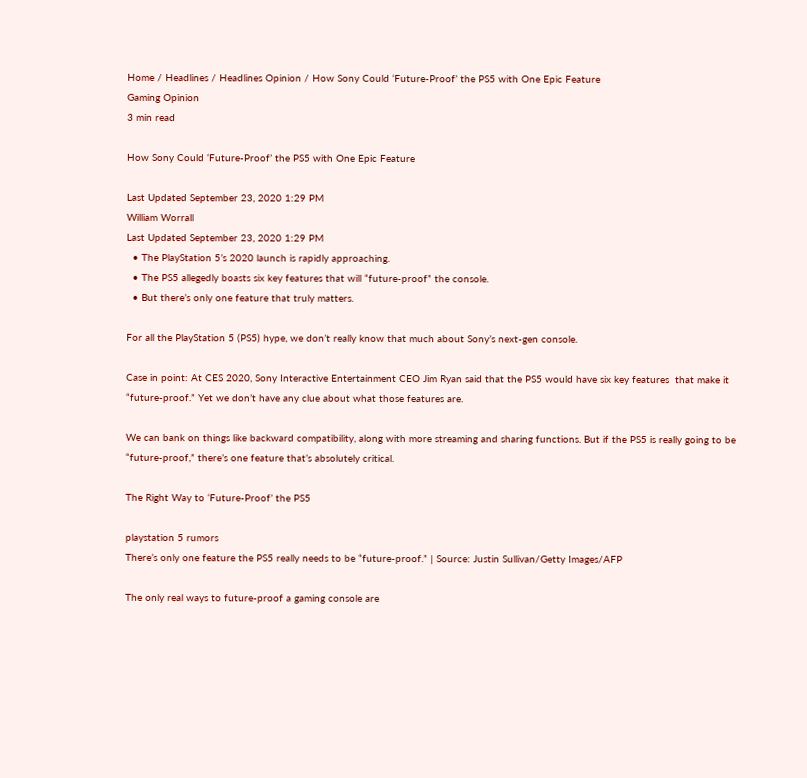Home / Headlines / Headlines Opinion / How Sony Could ‘Future-Proof’ the PS5 with One Epic Feature
Gaming Opinion
3 min read

How Sony Could ‘Future-Proof’ the PS5 with One Epic Feature

Last Updated September 23, 2020 1:29 PM
William Worrall
Last Updated September 23, 2020 1:29 PM
  • The PlayStation 5’s 2020 launch is rapidly approaching.
  • The PS5 allegedly boasts six key features that will “future-proof” the console.
  • But there’s only one feature that truly matters.

For all the PlayStation 5 (PS5) hype, we don’t really know that much about Sony’s next-gen console.

Case in point: At CES 2020, Sony Interactive Entertainment CEO Jim Ryan said that the PS5 would have six key features  that make it “future-proof.” Yet we don’t have any clue about what those features are.

We can bank on things like backward compatibility, along with more streaming and sharing functions. But if the PS5 is really going to be “future-proof,” there’s one feature that’s absolutely critical.

The Right Way to ‘Future-Proof’ the PS5

playstation 5 rumors
There’s only one feature the PS5 really needs to be “future-proof.” | Source: Justin Sullivan/Getty Images/AFP

The only real ways to future-proof a gaming console are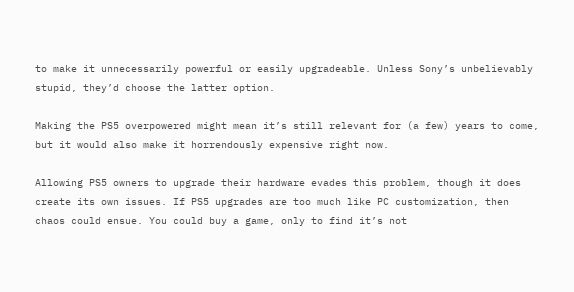to make it unnecessarily powerful or easily upgradeable. Unless Sony’s unbelievably stupid, they’d choose the latter option.

Making the PS5 overpowered might mean it’s still relevant for (a few) years to come, but it would also make it horrendously expensive right now.

Allowing PS5 owners to upgrade their hardware evades this problem, though it does create its own issues. If PS5 upgrades are too much like PC customization, then chaos could ensue. You could buy a game, only to find it’s not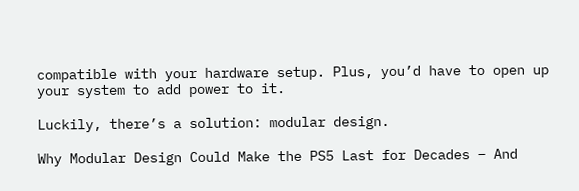compatible with your hardware setup. Plus, you’d have to open up your system to add power to it.

Luckily, there’s a solution: modular design.

Why Modular Design Could Make the PS5 Last for Decades – And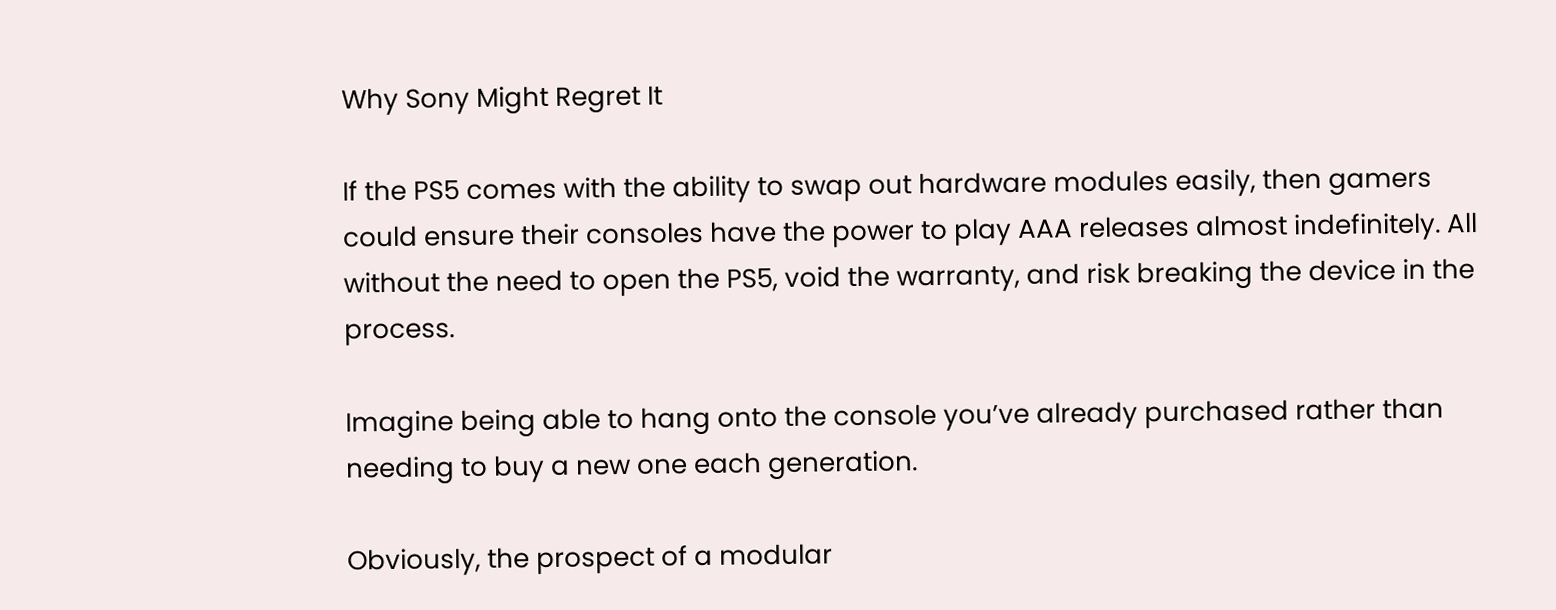Why Sony Might Regret It

If the PS5 comes with the ability to swap out hardware modules easily, then gamers could ensure their consoles have the power to play AAA releases almost indefinitely. All without the need to open the PS5, void the warranty, and risk breaking the device in the process.

Imagine being able to hang onto the console you’ve already purchased rather than needing to buy a new one each generation.

Obviously, the prospect of a modular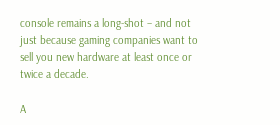console remains a long-shot – and not just because gaming companies want to sell you new hardware at least once or twice a decade.

A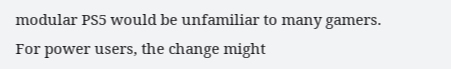modular PS5 would be unfamiliar to many gamers. For power users, the change might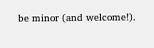be minor (and welcome!).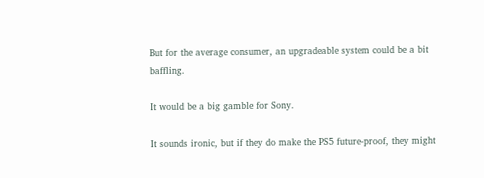But for the average consumer, an upgradeable system could be a bit baffling.

It would be a big gamble for Sony.

It sounds ironic, but if they do make the PS5 future-proof, they might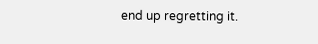end up regretting it.